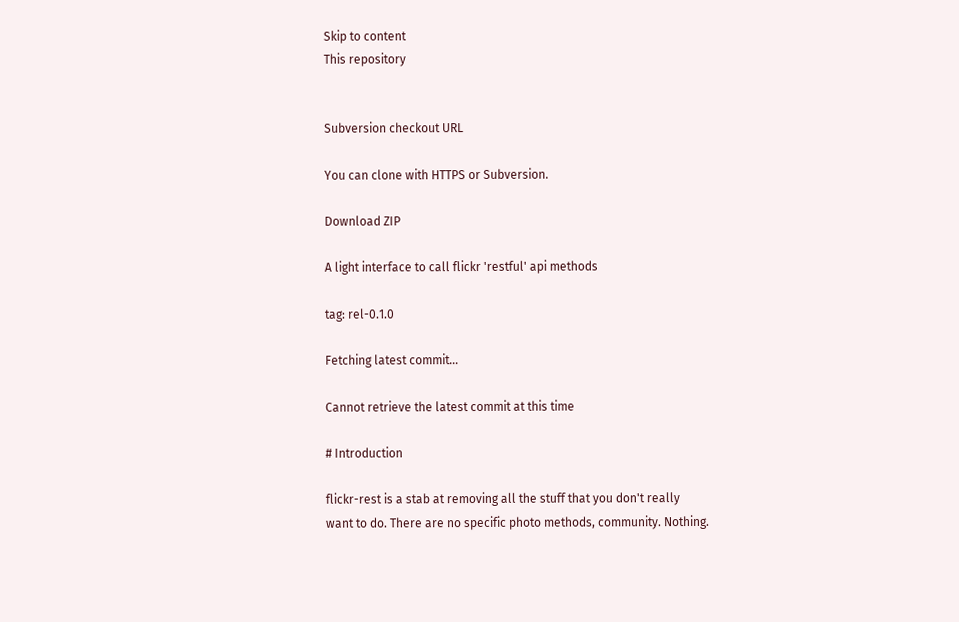Skip to content
This repository


Subversion checkout URL

You can clone with HTTPS or Subversion.

Download ZIP

A light interface to call flickr 'restful' api methods

tag: rel-0.1.0

Fetching latest commit…

Cannot retrieve the latest commit at this time

# Introduction

flickr-rest is a stab at removing all the stuff that you don't really
want to do. There are no specific photo methods, community. Nothing.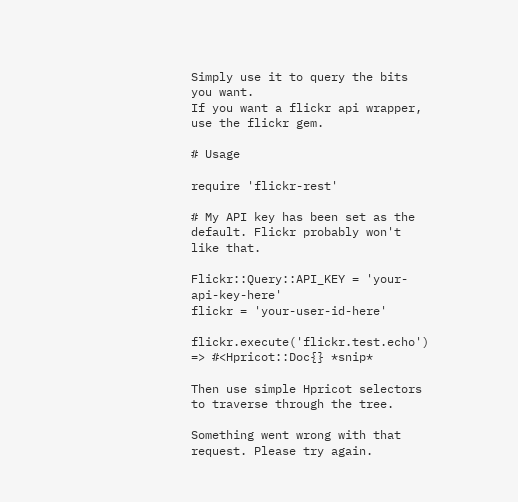Simply use it to query the bits you want.
If you want a flickr api wrapper, use the flickr gem.

# Usage

require 'flickr-rest'

# My API key has been set as the default. Flickr probably won't like that.

Flickr::Query::API_KEY = 'your-api-key-here'
flickr = 'your-user-id-here'

flickr.execute('flickr.test.echo') => #<Hpricot::Doc{} *snip*

Then use simple Hpricot selectors to traverse through the tree.

Something went wrong with that request. Please try again.